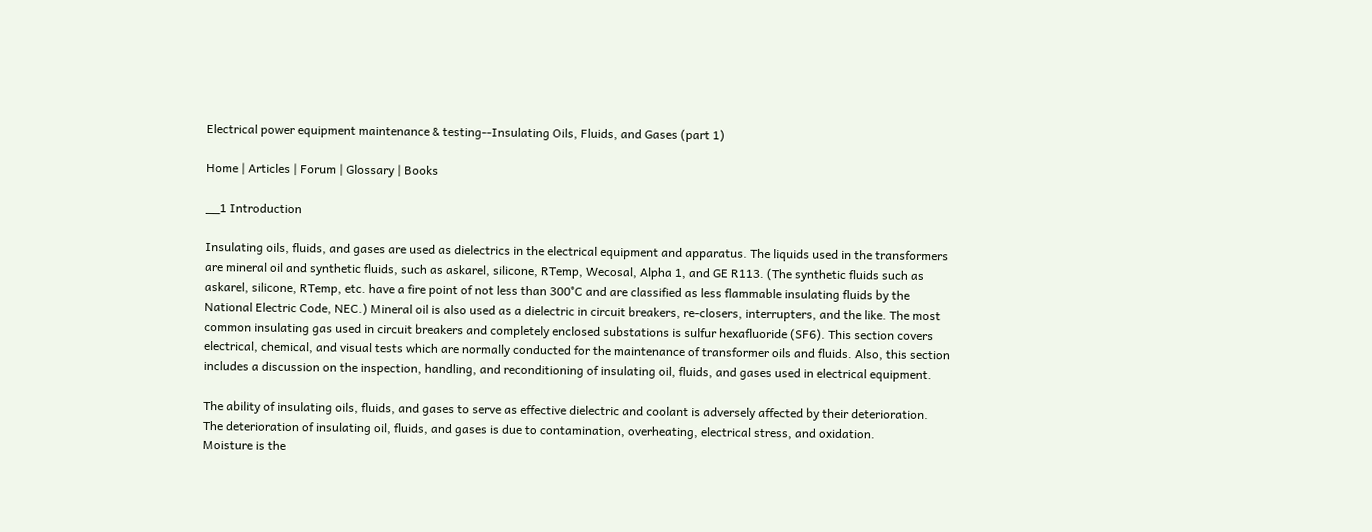Electrical power equipment maintenance & testing--Insulating Oils, Fluids, and Gases (part 1)

Home | Articles | Forum | Glossary | Books

__1 Introduction

Insulating oils, fluids, and gases are used as dielectrics in the electrical equipment and apparatus. The liquids used in the transformers are mineral oil and synthetic fluids, such as askarel, silicone, RTemp, Wecosal, Alpha 1, and GE R113. (The synthetic fluids such as askarel, silicone, RTemp, etc. have a fire point of not less than 300°C and are classified as less flammable insulating fluids by the National Electric Code, NEC.) Mineral oil is also used as a dielectric in circuit breakers, re-closers, interrupters, and the like. The most common insulating gas used in circuit breakers and completely enclosed substations is sulfur hexafluoride (SF6). This section covers electrical, chemical, and visual tests which are normally conducted for the maintenance of transformer oils and fluids. Also, this section includes a discussion on the inspection, handling, and reconditioning of insulating oil, fluids, and gases used in electrical equipment.

The ability of insulating oils, fluids, and gases to serve as effective dielectric and coolant is adversely affected by their deterioration. The deterioration of insulating oil, fluids, and gases is due to contamination, overheating, electrical stress, and oxidation.
Moisture is the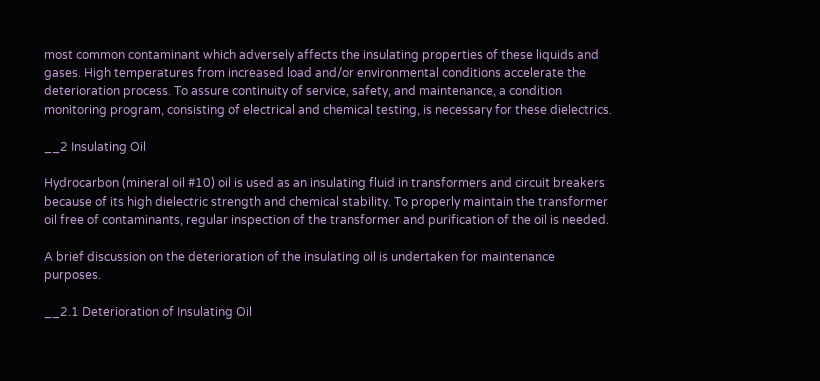most common contaminant which adversely affects the insulating properties of these liquids and gases. High temperatures from increased load and/or environmental conditions accelerate the deterioration process. To assure continuity of service, safety, and maintenance, a condition monitoring program, consisting of electrical and chemical testing, is necessary for these dielectrics.

__2 Insulating Oil

Hydrocarbon (mineral oil #10) oil is used as an insulating fluid in transformers and circuit breakers because of its high dielectric strength and chemical stability. To properly maintain the transformer oil free of contaminants, regular inspection of the transformer and purification of the oil is needed.

A brief discussion on the deterioration of the insulating oil is undertaken for maintenance purposes.

__2.1 Deterioration of Insulating Oil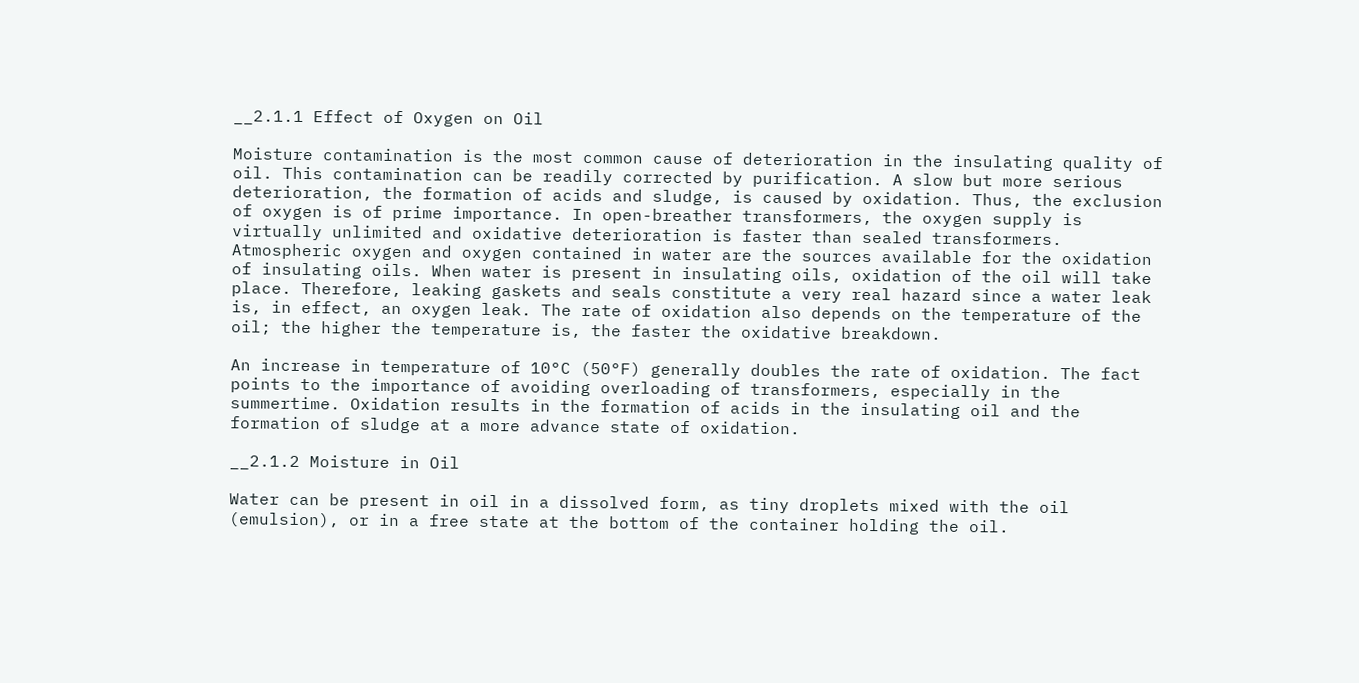__2.1.1 Effect of Oxygen on Oil

Moisture contamination is the most common cause of deterioration in the insulating quality of oil. This contamination can be readily corrected by purification. A slow but more serious deterioration, the formation of acids and sludge, is caused by oxidation. Thus, the exclusion of oxygen is of prime importance. In open-breather transformers, the oxygen supply is virtually unlimited and oxidative deterioration is faster than sealed transformers. Atmospheric oxygen and oxygen contained in water are the sources available for the oxidation of insulating oils. When water is present in insulating oils, oxidation of the oil will take place. Therefore, leaking gaskets and seals constitute a very real hazard since a water leak is, in effect, an oxygen leak. The rate of oxidation also depends on the temperature of the oil; the higher the temperature is, the faster the oxidative breakdown.

An increase in temperature of 10°C (50°F) generally doubles the rate of oxidation. The fact points to the importance of avoiding overloading of transformers, especially in the summertime. Oxidation results in the formation of acids in the insulating oil and the formation of sludge at a more advance state of oxidation.

__2.1.2 Moisture in Oil

Water can be present in oil in a dissolved form, as tiny droplets mixed with the oil (emulsion), or in a free state at the bottom of the container holding the oil.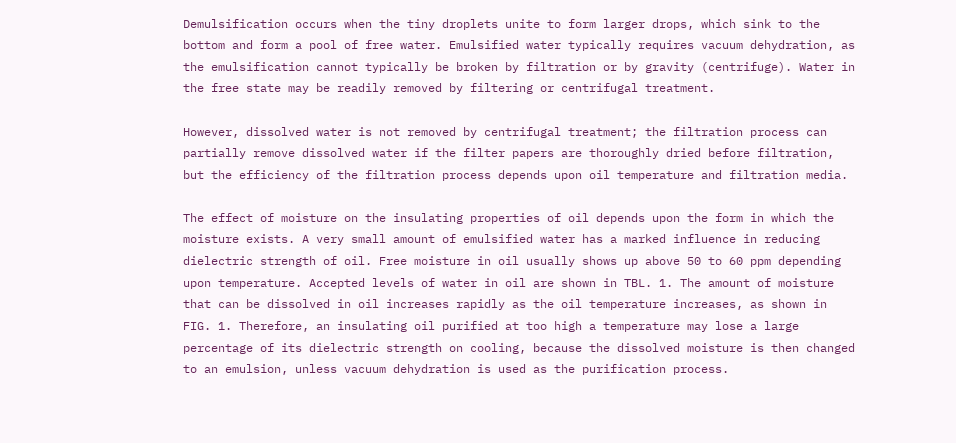Demulsification occurs when the tiny droplets unite to form larger drops, which sink to the bottom and form a pool of free water. Emulsified water typically requires vacuum dehydration, as the emulsification cannot typically be broken by filtration or by gravity (centrifuge). Water in the free state may be readily removed by filtering or centrifugal treatment.

However, dissolved water is not removed by centrifugal treatment; the filtration process can partially remove dissolved water if the filter papers are thoroughly dried before filtration, but the efficiency of the filtration process depends upon oil temperature and filtration media.

The effect of moisture on the insulating properties of oil depends upon the form in which the moisture exists. A very small amount of emulsified water has a marked influence in reducing dielectric strength of oil. Free moisture in oil usually shows up above 50 to 60 ppm depending upon temperature. Accepted levels of water in oil are shown in TBL. 1. The amount of moisture that can be dissolved in oil increases rapidly as the oil temperature increases, as shown in FIG. 1. Therefore, an insulating oil purified at too high a temperature may lose a large percentage of its dielectric strength on cooling, because the dissolved moisture is then changed to an emulsion, unless vacuum dehydration is used as the purification process.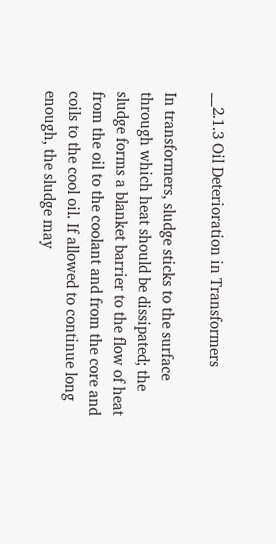__2.1.3 Oil Deterioration in Transformers

In transformers, sludge sticks to the surface through which heat should be dissipated; the sludge forms a blanket barrier to the flow of heat from the oil to the coolant and from the core and coils to the cool oil. If allowed to continue long enough, the sludge may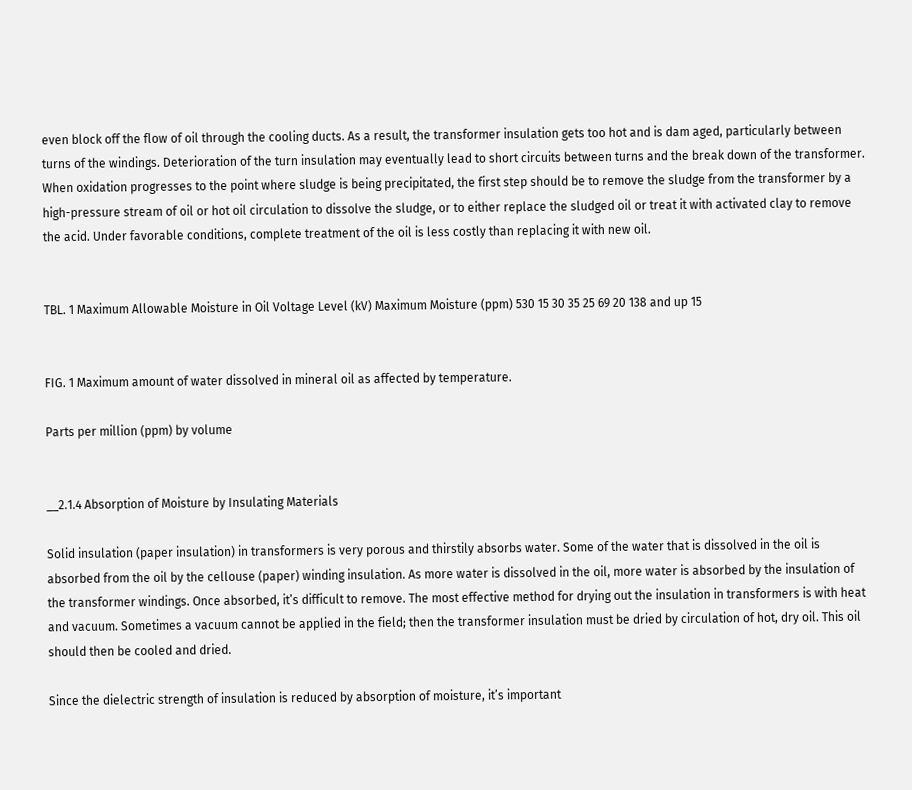even block off the flow of oil through the cooling ducts. As a result, the transformer insulation gets too hot and is dam aged, particularly between turns of the windings. Deterioration of the turn insulation may eventually lead to short circuits between turns and the break down of the transformer. When oxidation progresses to the point where sludge is being precipitated, the first step should be to remove the sludge from the transformer by a high-pressure stream of oil or hot oil circulation to dissolve the sludge, or to either replace the sludged oil or treat it with activated clay to remove the acid. Under favorable conditions, complete treatment of the oil is less costly than replacing it with new oil.


TBL. 1 Maximum Allowable Moisture in Oil Voltage Level (kV) Maximum Moisture (ppm) 530 15 30 35 25 69 20 138 and up 15


FIG. 1 Maximum amount of water dissolved in mineral oil as affected by temperature.

Parts per million (ppm) by volume


__2.1.4 Absorption of Moisture by Insulating Materials

Solid insulation (paper insulation) in transformers is very porous and thirstily absorbs water. Some of the water that is dissolved in the oil is absorbed from the oil by the cellouse (paper) winding insulation. As more water is dissolved in the oil, more water is absorbed by the insulation of the transformer windings. Once absorbed, it’s difficult to remove. The most effective method for drying out the insulation in transformers is with heat and vacuum. Sometimes a vacuum cannot be applied in the field; then the transformer insulation must be dried by circulation of hot, dry oil. This oil should then be cooled and dried.

Since the dielectric strength of insulation is reduced by absorption of moisture, it’s important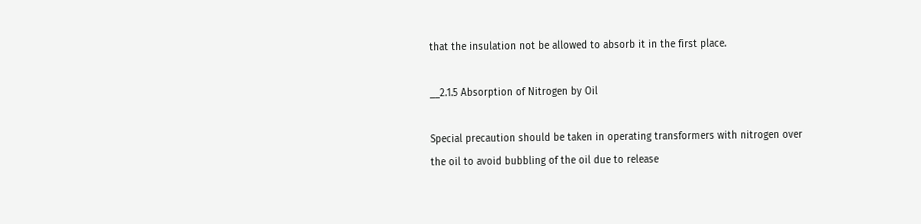that the insulation not be allowed to absorb it in the first place.

__2.1.5 Absorption of Nitrogen by Oil

Special precaution should be taken in operating transformers with nitrogen over the oil to avoid bubbling of the oil due to release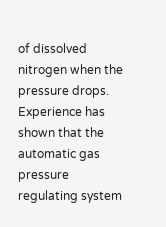of dissolved nitrogen when the pressure drops. Experience has shown that the automatic gas pressure regulating system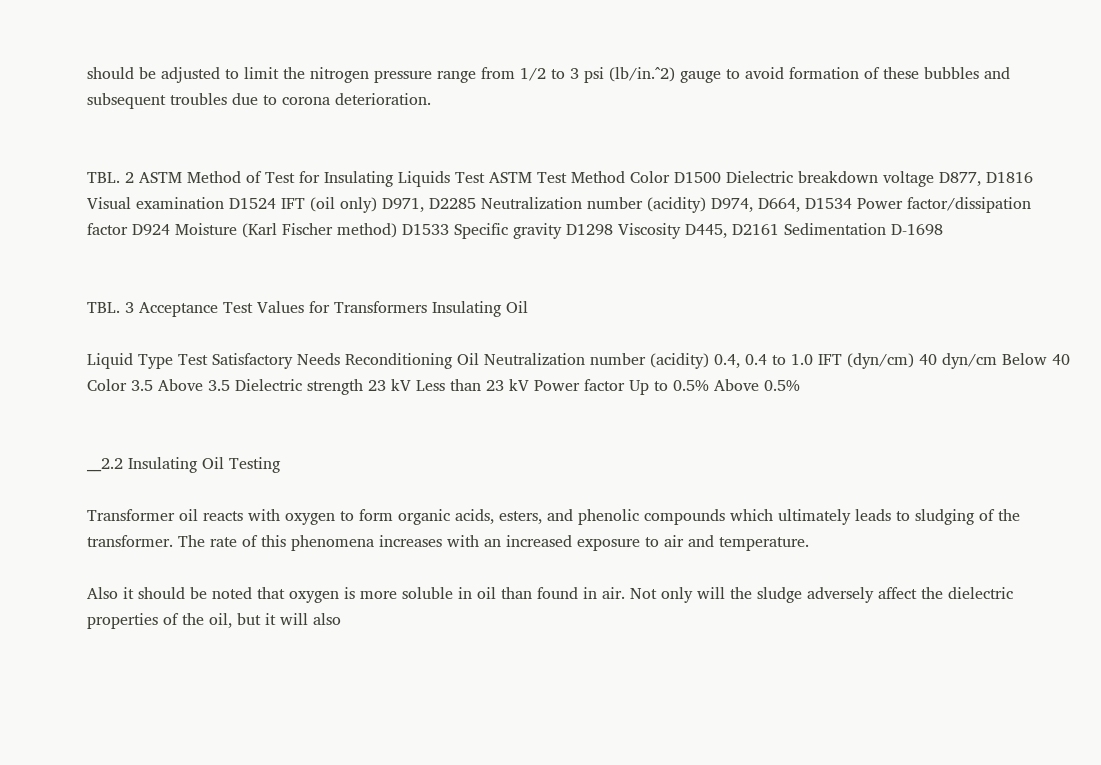should be adjusted to limit the nitrogen pressure range from 1/2 to 3 psi (lb/in.^2) gauge to avoid formation of these bubbles and subsequent troubles due to corona deterioration.


TBL. 2 ASTM Method of Test for Insulating Liquids Test ASTM Test Method Color D1500 Dielectric breakdown voltage D877, D1816 Visual examination D1524 IFT (oil only) D971, D2285 Neutralization number (acidity) D974, D664, D1534 Power factor/dissipation factor D924 Moisture (Karl Fischer method) D1533 Specific gravity D1298 Viscosity D445, D2161 Sedimentation D-1698


TBL. 3 Acceptance Test Values for Transformers Insulating Oil

Liquid Type Test Satisfactory Needs Reconditioning Oil Neutralization number (acidity) 0.4, 0.4 to 1.0 IFT (dyn/cm) 40 dyn/cm Below 40 Color 3.5 Above 3.5 Dielectric strength 23 kV Less than 23 kV Power factor Up to 0.5% Above 0.5%


__2.2 Insulating Oil Testing

Transformer oil reacts with oxygen to form organic acids, esters, and phenolic compounds which ultimately leads to sludging of the transformer. The rate of this phenomena increases with an increased exposure to air and temperature.

Also it should be noted that oxygen is more soluble in oil than found in air. Not only will the sludge adversely affect the dielectric properties of the oil, but it will also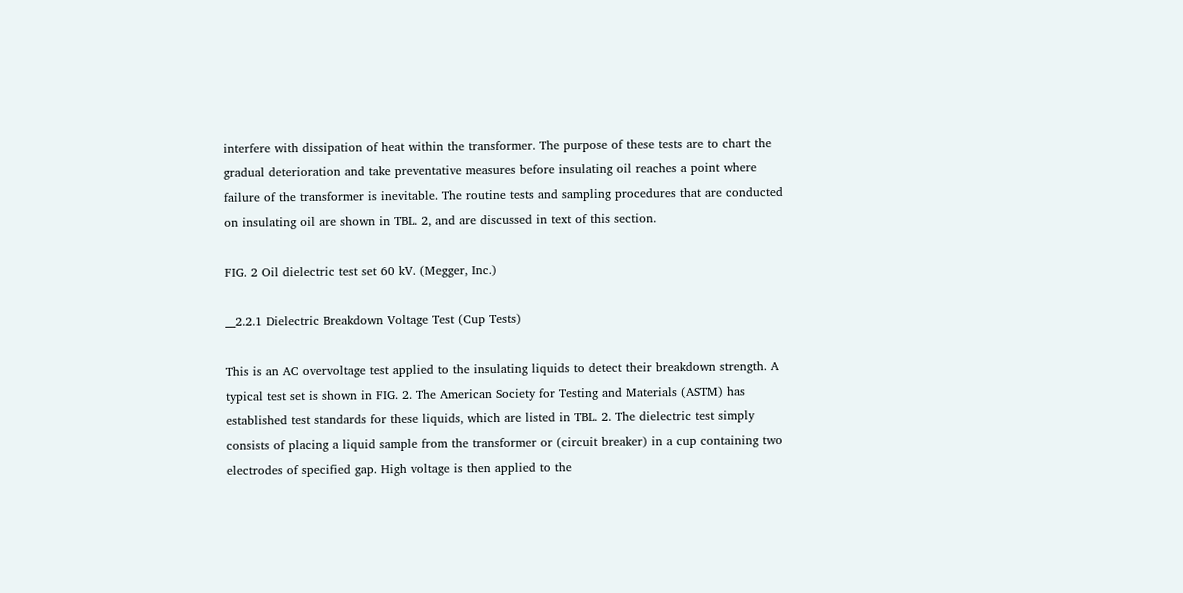interfere with dissipation of heat within the transformer. The purpose of these tests are to chart the gradual deterioration and take preventative measures before insulating oil reaches a point where failure of the transformer is inevitable. The routine tests and sampling procedures that are conducted on insulating oil are shown in TBL. 2, and are discussed in text of this section.

FIG. 2 Oil dielectric test set 60 kV. (Megger, Inc.)

__2.2.1 Dielectric Breakdown Voltage Test (Cup Tests)

This is an AC overvoltage test applied to the insulating liquids to detect their breakdown strength. A typical test set is shown in FIG. 2. The American Society for Testing and Materials (ASTM) has established test standards for these liquids, which are listed in TBL. 2. The dielectric test simply consists of placing a liquid sample from the transformer or (circuit breaker) in a cup containing two electrodes of specified gap. High voltage is then applied to the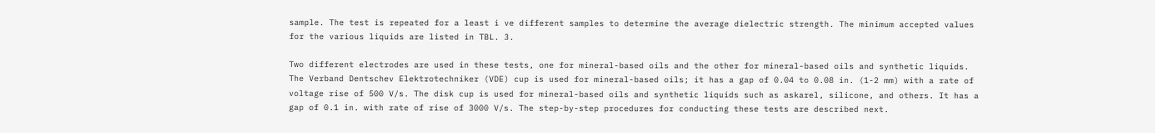sample. The test is repeated for a least i ve different samples to determine the average dielectric strength. The minimum accepted values for the various liquids are listed in TBL. 3.

Two different electrodes are used in these tests, one for mineral-based oils and the other for mineral-based oils and synthetic liquids. The Verband Dentschev Elektrotechniker (VDE) cup is used for mineral-based oils; it has a gap of 0.04 to 0.08 in. (1-2 mm) with a rate of voltage rise of 500 V/s. The disk cup is used for mineral-based oils and synthetic liquids such as askarel, silicone, and others. It has a gap of 0.1 in. with rate of rise of 3000 V/s. The step-by-step procedures for conducting these tests are described next.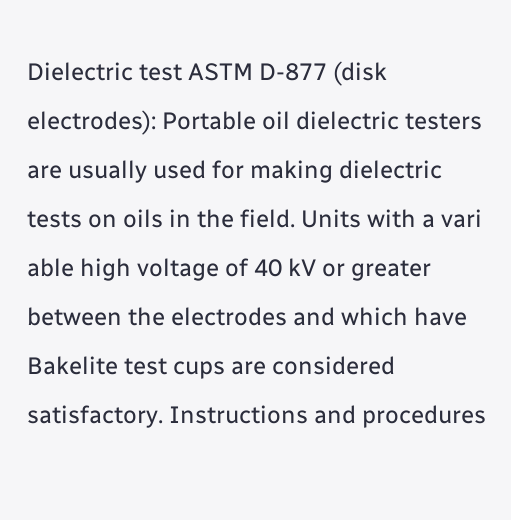Dielectric test ASTM D-877 (disk electrodes): Portable oil dielectric testers are usually used for making dielectric tests on oils in the field. Units with a vari able high voltage of 40 kV or greater between the electrodes and which have Bakelite test cups are considered satisfactory. Instructions and procedures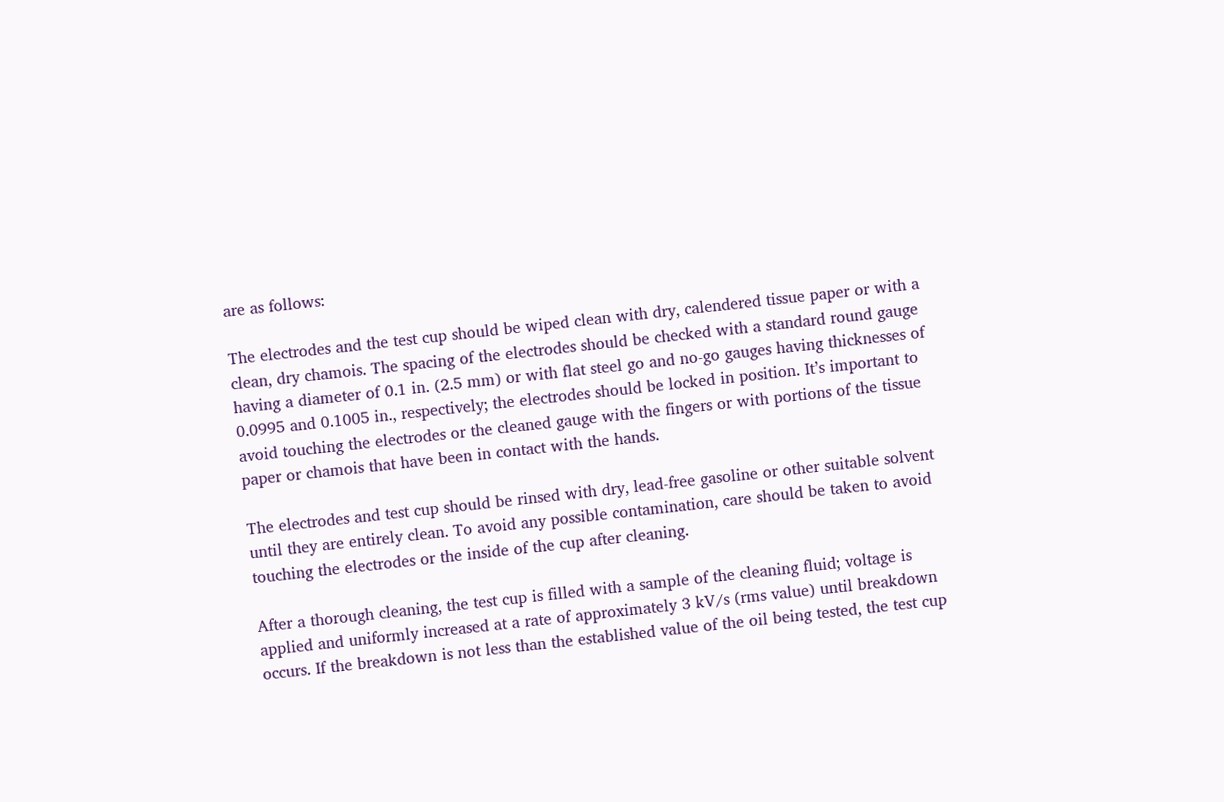are as follows:

The electrodes and the test cup should be wiped clean with dry, calendered tissue paper or with a clean, dry chamois. The spacing of the electrodes should be checked with a standard round gauge having a diameter of 0.1 in. (2.5 mm) or with flat steel go and no-go gauges having thicknesses of 0.0995 and 0.1005 in., respectively; the electrodes should be locked in position. It’s important to avoid touching the electrodes or the cleaned gauge with the fingers or with portions of the tissue paper or chamois that have been in contact with the hands.

The electrodes and test cup should be rinsed with dry, lead-free gasoline or other suitable solvent until they are entirely clean. To avoid any possible contamination, care should be taken to avoid touching the electrodes or the inside of the cup after cleaning.

After a thorough cleaning, the test cup is filled with a sample of the cleaning fluid; voltage is applied and uniformly increased at a rate of approximately 3 kV/s (rms value) until breakdown occurs. If the breakdown is not less than the established value of the oil being tested, the test cup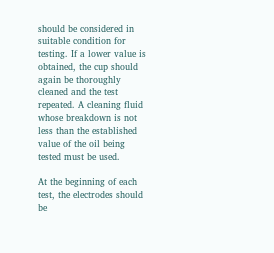should be considered in suitable condition for testing. If a lower value is obtained, the cup should again be thoroughly cleaned and the test repeated. A cleaning fluid whose breakdown is not less than the established value of the oil being tested must be used.

At the beginning of each test, the electrodes should be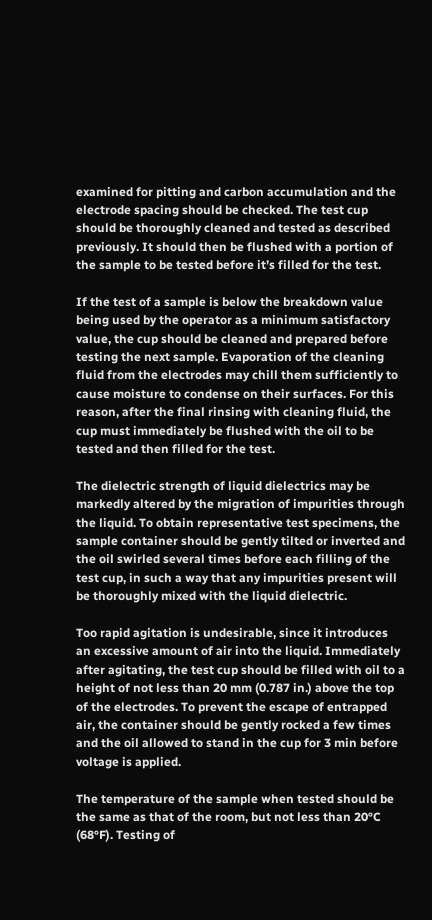examined for pitting and carbon accumulation and the electrode spacing should be checked. The test cup should be thoroughly cleaned and tested as described previously. It should then be flushed with a portion of the sample to be tested before it’s filled for the test.

If the test of a sample is below the breakdown value being used by the operator as a minimum satisfactory value, the cup should be cleaned and prepared before testing the next sample. Evaporation of the cleaning fluid from the electrodes may chill them sufficiently to cause moisture to condense on their surfaces. For this reason, after the final rinsing with cleaning fluid, the cup must immediately be flushed with the oil to be tested and then filled for the test.

The dielectric strength of liquid dielectrics may be markedly altered by the migration of impurities through the liquid. To obtain representative test specimens, the sample container should be gently tilted or inverted and the oil swirled several times before each filling of the test cup, in such a way that any impurities present will be thoroughly mixed with the liquid dielectric.

Too rapid agitation is undesirable, since it introduces an excessive amount of air into the liquid. Immediately after agitating, the test cup should be filled with oil to a height of not less than 20 mm (0.787 in.) above the top of the electrodes. To prevent the escape of entrapped air, the container should be gently rocked a few times and the oil allowed to stand in the cup for 3 min before voltage is applied.

The temperature of the sample when tested should be the same as that of the room, but not less than 20°C (68°F). Testing of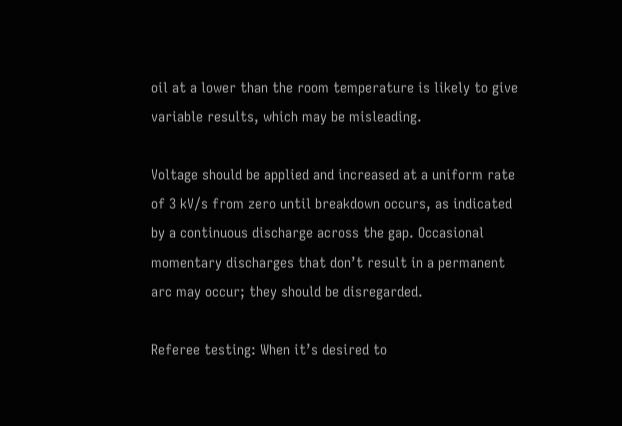oil at a lower than the room temperature is likely to give variable results, which may be misleading.

Voltage should be applied and increased at a uniform rate of 3 kV/s from zero until breakdown occurs, as indicated by a continuous discharge across the gap. Occasional momentary discharges that don’t result in a permanent arc may occur; they should be disregarded.

Referee testing: When it’s desired to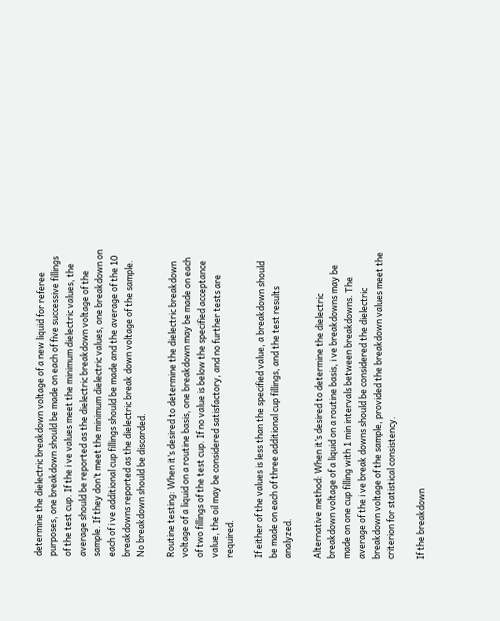determine the dielectric breakdown voltage of a new liquid for referee purposes, one breakdown should be made on each of five successive fillings of the test cup. If the i ve values meet the minimum dielectric values, the average should be reported as the dielectric breakdown voltage of the sample. If they don’t meet the minimum dielectric values, one breakdown on each of i ve additional cup fillings should be made and the average of the 10 breakdowns reported as the dielectric break down voltage of the sample. No breakdown should be discarded.

Routine testing: When it’s desired to determine the dielectric breakdown voltage of a liquid on a routine basis, one breakdown may be made on each of two fillings of the test cup. If no value is below the specified acceptance value, the oil may be considered satisfactory, and no further tests are required.

If either of the values is less than the specified value, a breakdown should be made on each of three additional cup fillings, and the test results analyzed.

Alternative method: When it’s desired to determine the dielectric breakdown voltage of a liquid on a routine basis, i ve breakdowns may be made on one cup filling with 1 min intervals between breakdowns. The average of the i ve break downs should be considered the dielectric breakdown voltage of the sample, provided the breakdown values meet the criterion for statistical consistency.

If the breakdown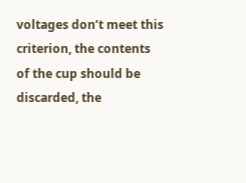voltages don’t meet this criterion, the contents of the cup should be discarded, the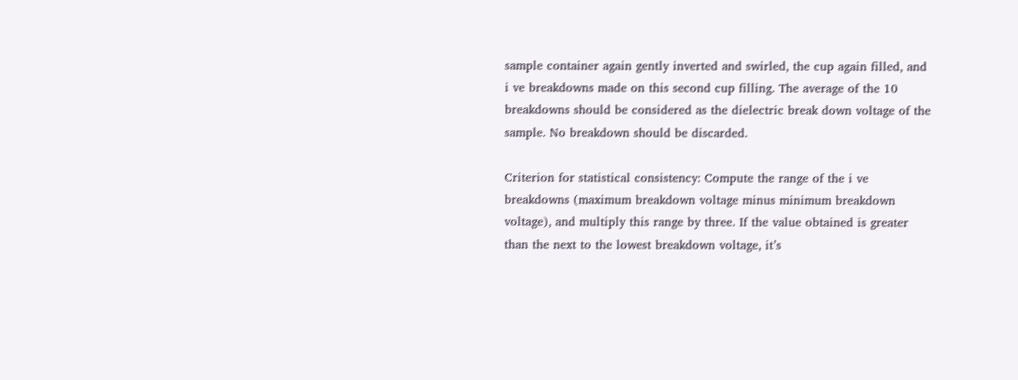sample container again gently inverted and swirled, the cup again filled, and i ve breakdowns made on this second cup filling. The average of the 10 breakdowns should be considered as the dielectric break down voltage of the sample. No breakdown should be discarded.

Criterion for statistical consistency: Compute the range of the i ve breakdowns (maximum breakdown voltage minus minimum breakdown voltage), and multiply this range by three. If the value obtained is greater than the next to the lowest breakdown voltage, it’s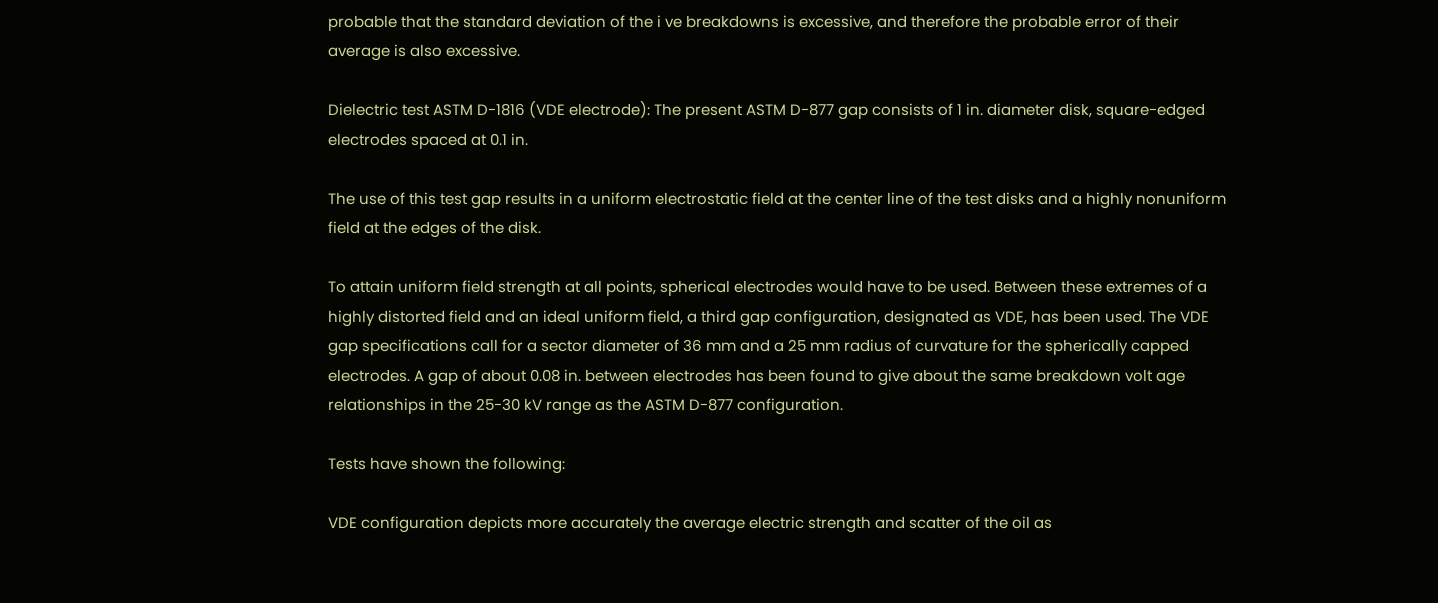probable that the standard deviation of the i ve breakdowns is excessive, and therefore the probable error of their average is also excessive.

Dielectric test ASTM D-1816 (VDE electrode): The present ASTM D-877 gap consists of 1 in. diameter disk, square-edged electrodes spaced at 0.1 in.

The use of this test gap results in a uniform electrostatic field at the center line of the test disks and a highly nonuniform field at the edges of the disk.

To attain uniform field strength at all points, spherical electrodes would have to be used. Between these extremes of a highly distorted field and an ideal uniform field, a third gap configuration, designated as VDE, has been used. The VDE gap specifications call for a sector diameter of 36 mm and a 25 mm radius of curvature for the spherically capped electrodes. A gap of about 0.08 in. between electrodes has been found to give about the same breakdown volt age relationships in the 25-30 kV range as the ASTM D-877 configuration.

Tests have shown the following:

VDE configuration depicts more accurately the average electric strength and scatter of the oil as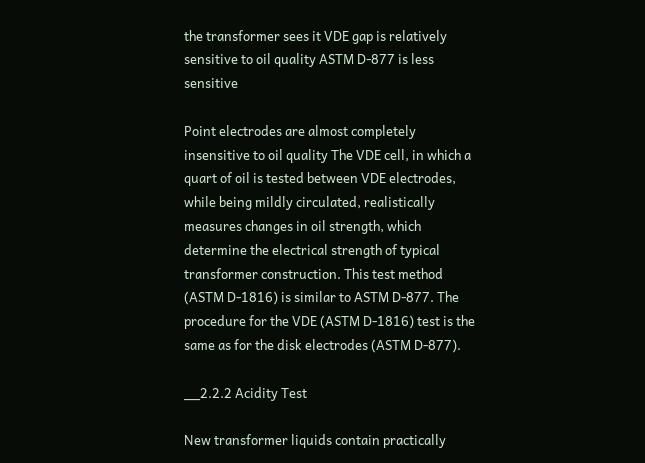the transformer sees it VDE gap is relatively sensitive to oil quality ASTM D-877 is less sensitive

Point electrodes are almost completely insensitive to oil quality The VDE cell, in which a quart of oil is tested between VDE electrodes, while being mildly circulated, realistically measures changes in oil strength, which determine the electrical strength of typical transformer construction. This test method (ASTM D-1816) is similar to ASTM D-877. The procedure for the VDE (ASTM D-1816) test is the same as for the disk electrodes (ASTM D-877).

__2.2.2 Acidity Test

New transformer liquids contain practically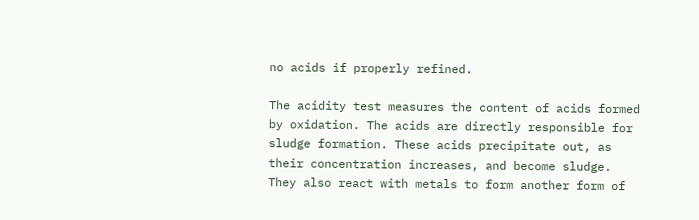no acids if properly refined.

The acidity test measures the content of acids formed by oxidation. The acids are directly responsible for sludge formation. These acids precipitate out, as their concentration increases, and become sludge. They also react with metals to form another form of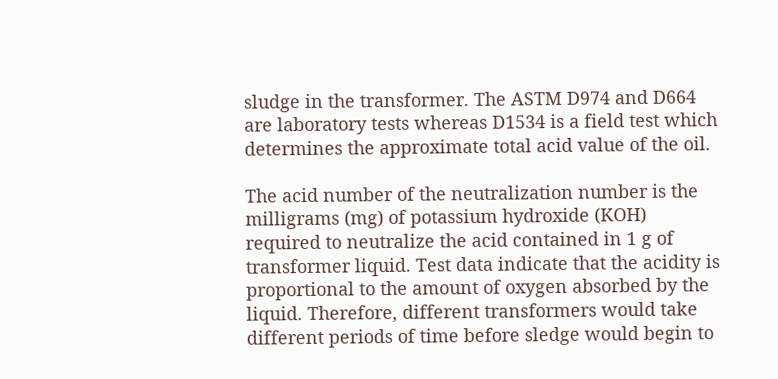sludge in the transformer. The ASTM D974 and D664 are laboratory tests whereas D1534 is a field test which determines the approximate total acid value of the oil.

The acid number of the neutralization number is the milligrams (mg) of potassium hydroxide (KOH) required to neutralize the acid contained in 1 g of transformer liquid. Test data indicate that the acidity is proportional to the amount of oxygen absorbed by the liquid. Therefore, different transformers would take different periods of time before sledge would begin to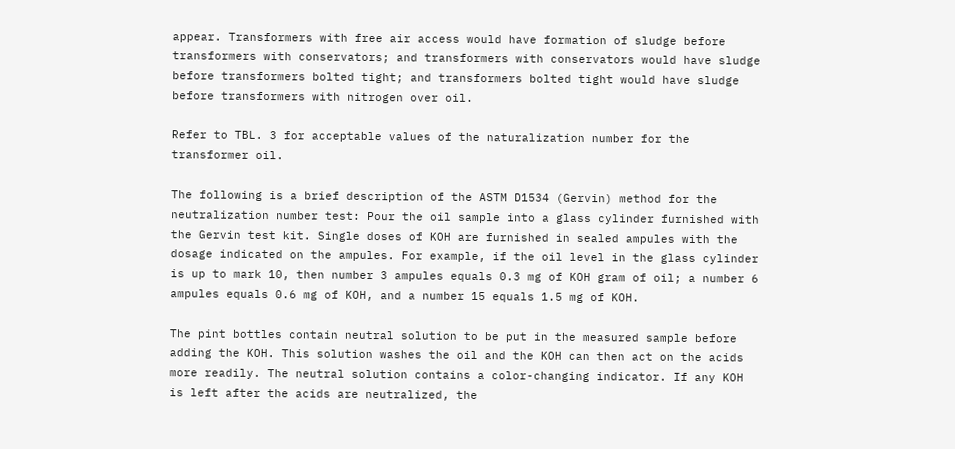appear. Transformers with free air access would have formation of sludge before transformers with conservators; and transformers with conservators would have sludge before transformers bolted tight; and transformers bolted tight would have sludge before transformers with nitrogen over oil.

Refer to TBL. 3 for acceptable values of the naturalization number for the transformer oil.

The following is a brief description of the ASTM D1534 (Gervin) method for the neutralization number test: Pour the oil sample into a glass cylinder furnished with the Gervin test kit. Single doses of KOH are furnished in sealed ampules with the dosage indicated on the ampules. For example, if the oil level in the glass cylinder is up to mark 10, then number 3 ampules equals 0.3 mg of KOH gram of oil; a number 6 ampules equals 0.6 mg of KOH, and a number 15 equals 1.5 mg of KOH.

The pint bottles contain neutral solution to be put in the measured sample before adding the KOH. This solution washes the oil and the KOH can then act on the acids more readily. The neutral solution contains a color-changing indicator. If any KOH is left after the acids are neutralized, the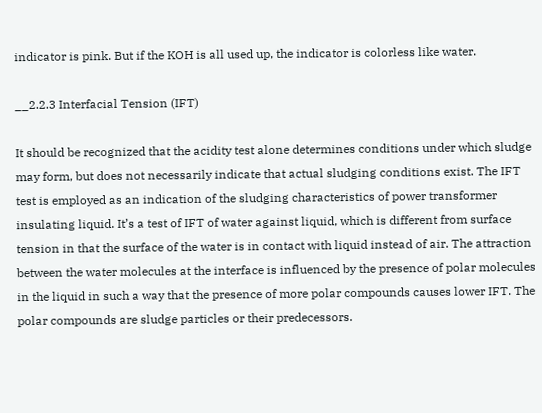indicator is pink. But if the KOH is all used up, the indicator is colorless like water.

__2.2.3 Interfacial Tension (IFT)

It should be recognized that the acidity test alone determines conditions under which sludge may form, but does not necessarily indicate that actual sludging conditions exist. The IFT test is employed as an indication of the sludging characteristics of power transformer insulating liquid. It’s a test of IFT of water against liquid, which is different from surface tension in that the surface of the water is in contact with liquid instead of air. The attraction between the water molecules at the interface is influenced by the presence of polar molecules in the liquid in such a way that the presence of more polar compounds causes lower IFT. The polar compounds are sludge particles or their predecessors.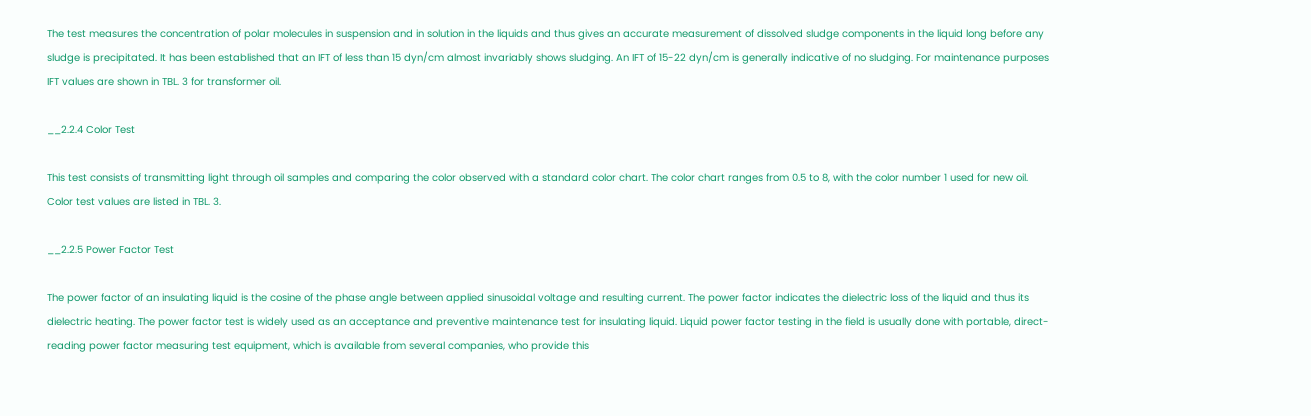The test measures the concentration of polar molecules in suspension and in solution in the liquids and thus gives an accurate measurement of dissolved sludge components in the liquid long before any sludge is precipitated. It has been established that an IFT of less than 15 dyn/cm almost invariably shows sludging. An IFT of 15-22 dyn/cm is generally indicative of no sludging. For maintenance purposes IFT values are shown in TBL. 3 for transformer oil.

__2.2.4 Color Test

This test consists of transmitting light through oil samples and comparing the color observed with a standard color chart. The color chart ranges from 0.5 to 8, with the color number 1 used for new oil. Color test values are listed in TBL. 3.

__2.2.5 Power Factor Test

The power factor of an insulating liquid is the cosine of the phase angle between applied sinusoidal voltage and resulting current. The power factor indicates the dielectric loss of the liquid and thus its dielectric heating. The power factor test is widely used as an acceptance and preventive maintenance test for insulating liquid. Liquid power factor testing in the field is usually done with portable, direct-reading power factor measuring test equipment, which is available from several companies, who provide this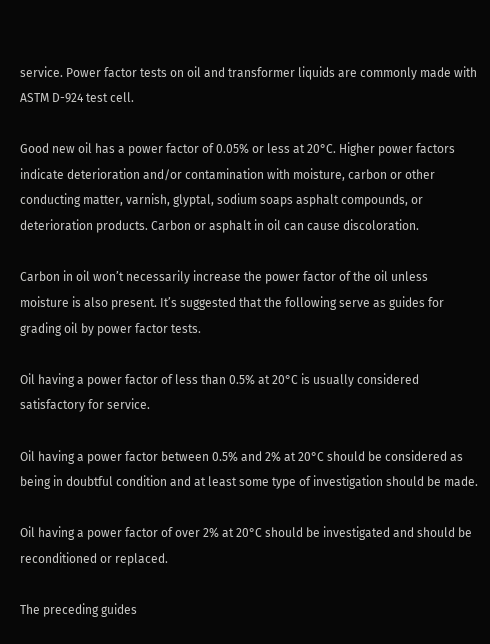service. Power factor tests on oil and transformer liquids are commonly made with ASTM D-924 test cell.

Good new oil has a power factor of 0.05% or less at 20°C. Higher power factors indicate deterioration and/or contamination with moisture, carbon or other conducting matter, varnish, glyptal, sodium soaps asphalt compounds, or deterioration products. Carbon or asphalt in oil can cause discoloration.

Carbon in oil won’t necessarily increase the power factor of the oil unless moisture is also present. It’s suggested that the following serve as guides for grading oil by power factor tests.

Oil having a power factor of less than 0.5% at 20°C is usually considered satisfactory for service.

Oil having a power factor between 0.5% and 2% at 20°C should be considered as being in doubtful condition and at least some type of investigation should be made.

Oil having a power factor of over 2% at 20°C should be investigated and should be reconditioned or replaced.

The preceding guides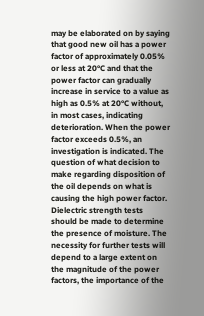may be elaborated on by saying that good new oil has a power factor of approximately 0.05% or less at 20°C and that the power factor can gradually increase in service to a value as high as 0.5% at 20°C without, in most cases, indicating deterioration. When the power factor exceeds 0.5%, an investigation is indicated. The question of what decision to make regarding disposition of the oil depends on what is causing the high power factor. Dielectric strength tests should be made to determine the presence of moisture. The necessity for further tests will depend to a large extent on the magnitude of the power factors, the importance of the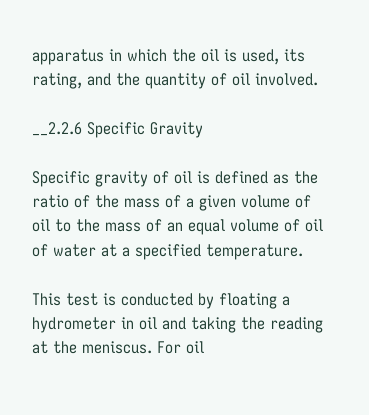apparatus in which the oil is used, its rating, and the quantity of oil involved.

__2.2.6 Specific Gravity

Specific gravity of oil is defined as the ratio of the mass of a given volume of oil to the mass of an equal volume of oil of water at a specified temperature.

This test is conducted by floating a hydrometer in oil and taking the reading at the meniscus. For oil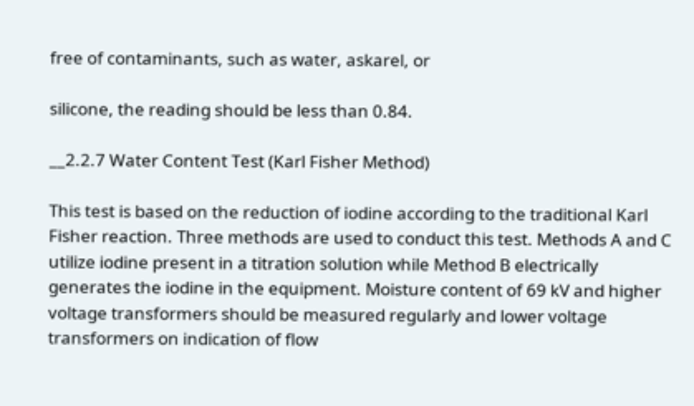free of contaminants, such as water, askarel, or

silicone, the reading should be less than 0.84.

__2.2.7 Water Content Test (Karl Fisher Method)

This test is based on the reduction of iodine according to the traditional Karl Fisher reaction. Three methods are used to conduct this test. Methods A and C utilize iodine present in a titration solution while Method B electrically generates the iodine in the equipment. Moisture content of 69 kV and higher voltage transformers should be measured regularly and lower voltage transformers on indication of flow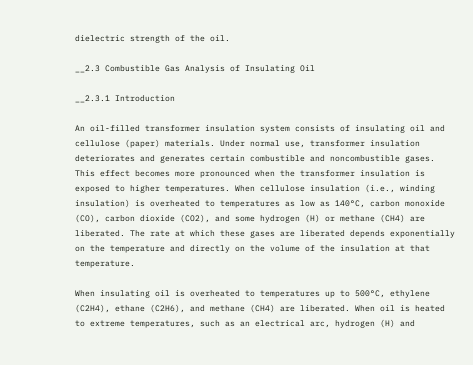dielectric strength of the oil.

__2.3 Combustible Gas Analysis of Insulating Oil

__2.3.1 Introduction

An oil-filled transformer insulation system consists of insulating oil and cellulose (paper) materials. Under normal use, transformer insulation deteriorates and generates certain combustible and noncombustible gases. This effect becomes more pronounced when the transformer insulation is exposed to higher temperatures. When cellulose insulation (i.e., winding insulation) is overheated to temperatures as low as 140°C, carbon monoxide (CO), carbon dioxide (CO2), and some hydrogen (H) or methane (CH4) are liberated. The rate at which these gases are liberated depends exponentially on the temperature and directly on the volume of the insulation at that temperature.

When insulating oil is overheated to temperatures up to 500°C, ethylene (C2H4), ethane (C2H6), and methane (CH4) are liberated. When oil is heated to extreme temperatures, such as an electrical arc, hydrogen (H) and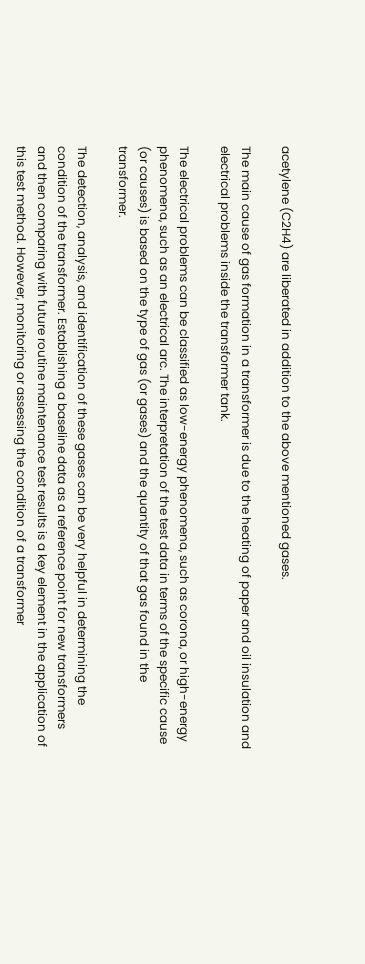acetylene (C2H4) are liberated in addition to the above mentioned gases.

The main cause of gas formation in a transformer is due to the heating of paper and oil insulation and electrical problems inside the transformer tank.

The electrical problems can be classified as low-energy phenomena, such as corona, or high-energy phenomena, such as an electrical arc. The interpretation of the test data in terms of the specific cause (or causes) is based on the type of gas (or gases) and the quantity of that gas found in the transformer.

The detection, analysis, and identification of these gases can be very helpful in determining the condition of the transformer. Establishing a baseline data as a reference point for new transformers and then comparing with future routine maintenance test results is a key element in the application of this test method. However, monitoring or assessing the condition of a transformer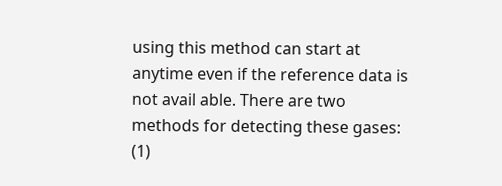using this method can start at anytime even if the reference data is not avail able. There are two methods for detecting these gases: (1)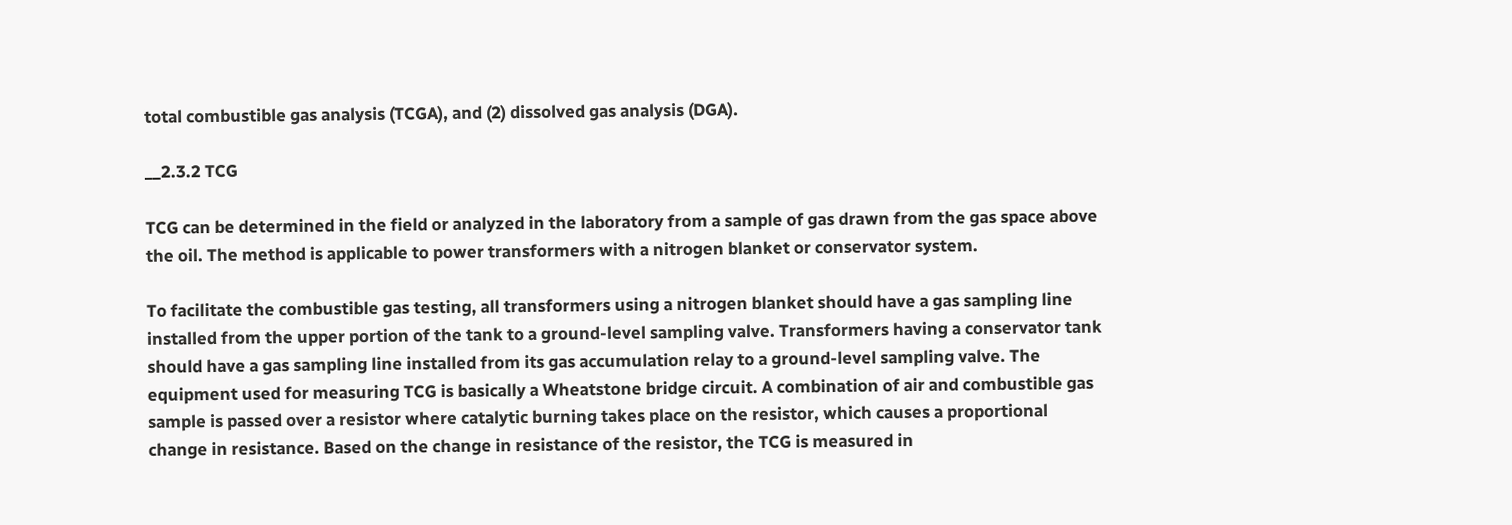total combustible gas analysis (TCGA), and (2) dissolved gas analysis (DGA).

__2.3.2 TCG

TCG can be determined in the field or analyzed in the laboratory from a sample of gas drawn from the gas space above the oil. The method is applicable to power transformers with a nitrogen blanket or conservator system.

To facilitate the combustible gas testing, all transformers using a nitrogen blanket should have a gas sampling line installed from the upper portion of the tank to a ground-level sampling valve. Transformers having a conservator tank should have a gas sampling line installed from its gas accumulation relay to a ground-level sampling valve. The equipment used for measuring TCG is basically a Wheatstone bridge circuit. A combination of air and combustible gas sample is passed over a resistor where catalytic burning takes place on the resistor, which causes a proportional change in resistance. Based on the change in resistance of the resistor, the TCG is measured in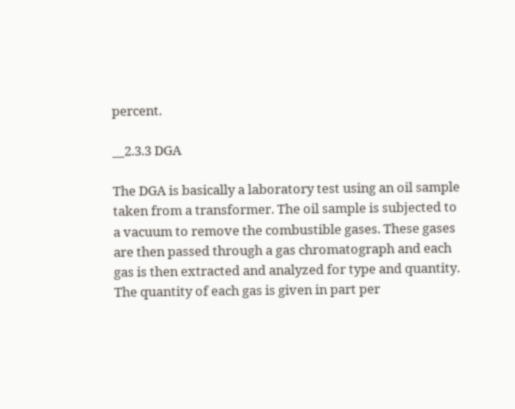percent.

__2.3.3 DGA

The DGA is basically a laboratory test using an oil sample taken from a transformer. The oil sample is subjected to a vacuum to remove the combustible gases. These gases are then passed through a gas chromatograph and each gas is then extracted and analyzed for type and quantity. The quantity of each gas is given in part per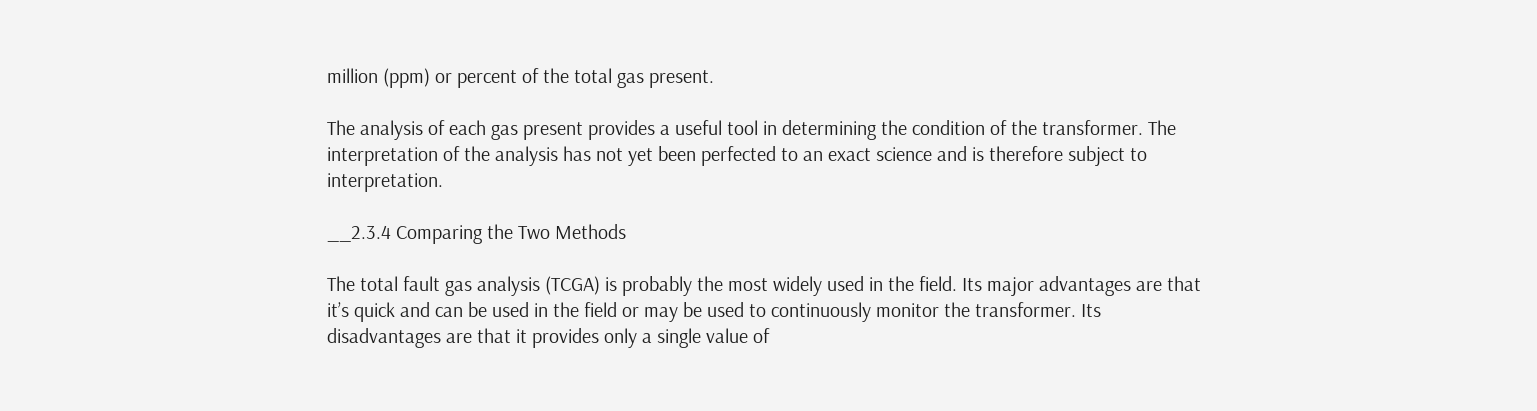million (ppm) or percent of the total gas present.

The analysis of each gas present provides a useful tool in determining the condition of the transformer. The interpretation of the analysis has not yet been perfected to an exact science and is therefore subject to interpretation.

__2.3.4 Comparing the Two Methods

The total fault gas analysis (TCGA) is probably the most widely used in the field. Its major advantages are that it’s quick and can be used in the field or may be used to continuously monitor the transformer. Its disadvantages are that it provides only a single value of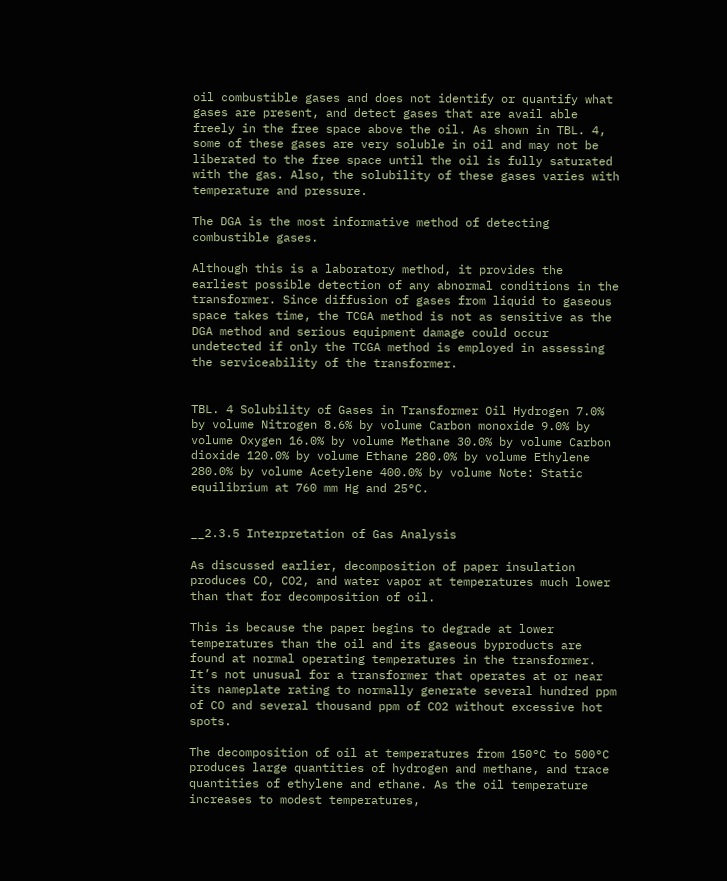oil combustible gases and does not identify or quantify what gases are present, and detect gases that are avail able freely in the free space above the oil. As shown in TBL. 4, some of these gases are very soluble in oil and may not be liberated to the free space until the oil is fully saturated with the gas. Also, the solubility of these gases varies with temperature and pressure.

The DGA is the most informative method of detecting combustible gases.

Although this is a laboratory method, it provides the earliest possible detection of any abnormal conditions in the transformer. Since diffusion of gases from liquid to gaseous space takes time, the TCGA method is not as sensitive as the DGA method and serious equipment damage could occur undetected if only the TCGA method is employed in assessing the serviceability of the transformer.


TBL. 4 Solubility of Gases in Transformer Oil Hydrogen 7.0% by volume Nitrogen 8.6% by volume Carbon monoxide 9.0% by volume Oxygen 16.0% by volume Methane 30.0% by volume Carbon dioxide 120.0% by volume Ethane 280.0% by volume Ethylene 280.0% by volume Acetylene 400.0% by volume Note: Static equilibrium at 760 mm Hg and 25°C.


__2.3.5 Interpretation of Gas Analysis

As discussed earlier, decomposition of paper insulation produces CO, CO2, and water vapor at temperatures much lower than that for decomposition of oil.

This is because the paper begins to degrade at lower temperatures than the oil and its gaseous byproducts are found at normal operating temperatures in the transformer. It’s not unusual for a transformer that operates at or near its nameplate rating to normally generate several hundred ppm of CO and several thousand ppm of CO2 without excessive hot spots.

The decomposition of oil at temperatures from 150°C to 500°C produces large quantities of hydrogen and methane, and trace quantities of ethylene and ethane. As the oil temperature increases to modest temperatures,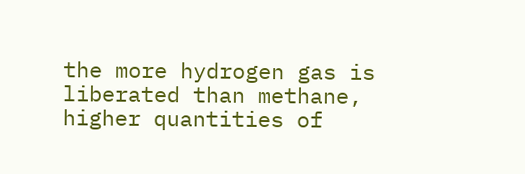the more hydrogen gas is liberated than methane, higher quantities of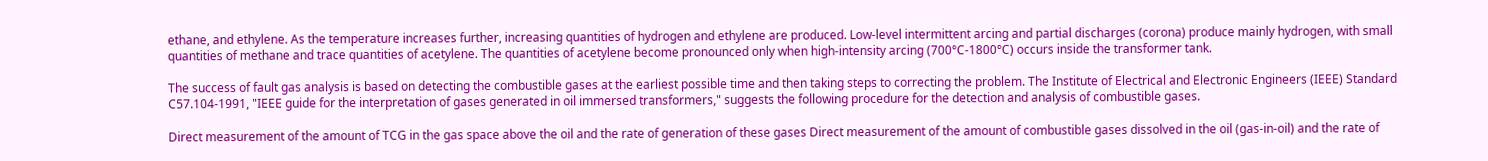ethane, and ethylene. As the temperature increases further, increasing quantities of hydrogen and ethylene are produced. Low-level intermittent arcing and partial discharges (corona) produce mainly hydrogen, with small quantities of methane and trace quantities of acetylene. The quantities of acetylene become pronounced only when high-intensity arcing (700°C-1800°C) occurs inside the transformer tank.

The success of fault gas analysis is based on detecting the combustible gases at the earliest possible time and then taking steps to correcting the problem. The Institute of Electrical and Electronic Engineers (IEEE) Standard C57.104-1991, "IEEE guide for the interpretation of gases generated in oil immersed transformers," suggests the following procedure for the detection and analysis of combustible gases.

Direct measurement of the amount of TCG in the gas space above the oil and the rate of generation of these gases Direct measurement of the amount of combustible gases dissolved in the oil (gas-in-oil) and the rate of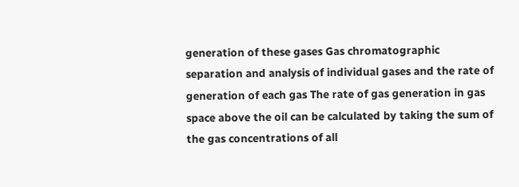generation of these gases Gas chromatographic separation and analysis of individual gases and the rate of generation of each gas The rate of gas generation in gas space above the oil can be calculated by taking the sum of the gas concentrations of all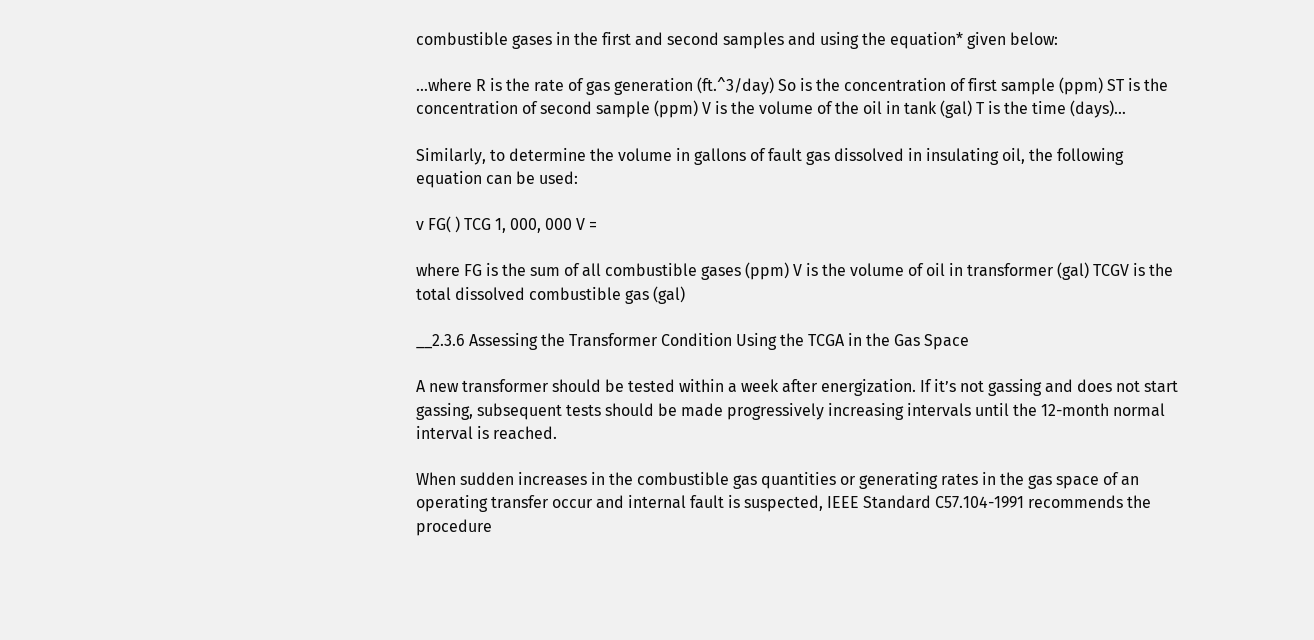combustible gases in the first and second samples and using the equation* given below:

...where R is the rate of gas generation (ft.^3/day) So is the concentration of first sample (ppm) ST is the concentration of second sample (ppm) V is the volume of the oil in tank (gal) T is the time (days)…

Similarly, to determine the volume in gallons of fault gas dissolved in insulating oil, the following equation can be used:

v FG( ) TCG 1, 000, 000 V =

where FG is the sum of all combustible gases (ppm) V is the volume of oil in transformer (gal) TCGV is the total dissolved combustible gas (gal)

__2.3.6 Assessing the Transformer Condition Using the TCGA in the Gas Space

A new transformer should be tested within a week after energization. If it’s not gassing and does not start gassing, subsequent tests should be made progressively increasing intervals until the 12-month normal interval is reached.

When sudden increases in the combustible gas quantities or generating rates in the gas space of an operating transfer occur and internal fault is suspected, IEEE Standard C57.104-1991 recommends the procedure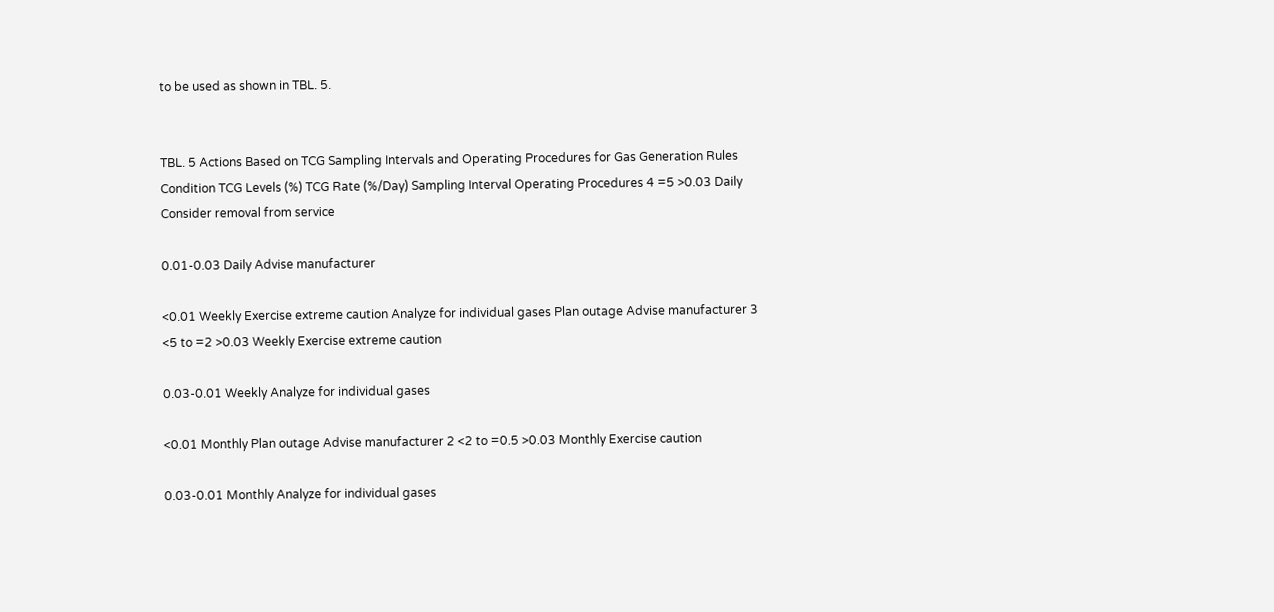to be used as shown in TBL. 5.


TBL. 5 Actions Based on TCG Sampling Intervals and Operating Procedures for Gas Generation Rules Condition TCG Levels (%) TCG Rate (%/Day) Sampling Interval Operating Procedures 4 =5 >0.03 Daily Consider removal from service

0.01-0.03 Daily Advise manufacturer

<0.01 Weekly Exercise extreme caution Analyze for individual gases Plan outage Advise manufacturer 3 <5 to =2 >0.03 Weekly Exercise extreme caution

0.03-0.01 Weekly Analyze for individual gases

<0.01 Monthly Plan outage Advise manufacturer 2 <2 to =0.5 >0.03 Monthly Exercise caution

0.03-0.01 Monthly Analyze for individual gases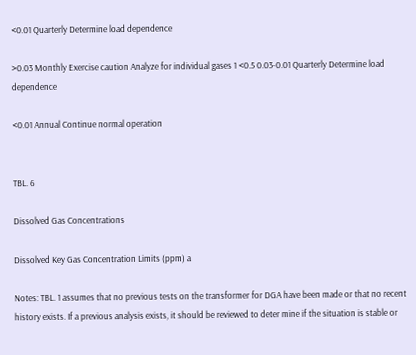<0.01 Quarterly Determine load dependence

>0.03 Monthly Exercise caution Analyze for individual gases 1 <0.5 0.03-0.01 Quarterly Determine load dependence

<0.01 Annual Continue normal operation


TBL. 6

Dissolved Gas Concentrations

Dissolved Key Gas Concentration Limits (ppm) a

Notes: TBL. 1 assumes that no previous tests on the transformer for DGA have been made or that no recent history exists. If a previous analysis exists, it should be reviewed to deter mine if the situation is stable or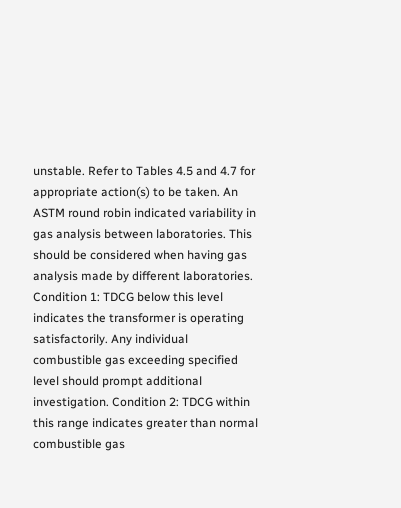unstable. Refer to Tables 4.5 and 4.7 for appropriate action(s) to be taken. An ASTM round robin indicated variability in gas analysis between laboratories. This should be considered when having gas analysis made by different laboratories. Condition 1: TDCG below this level indicates the transformer is operating satisfactorily. Any individual combustible gas exceeding specified level should prompt additional investigation. Condition 2: TDCG within this range indicates greater than normal combustible gas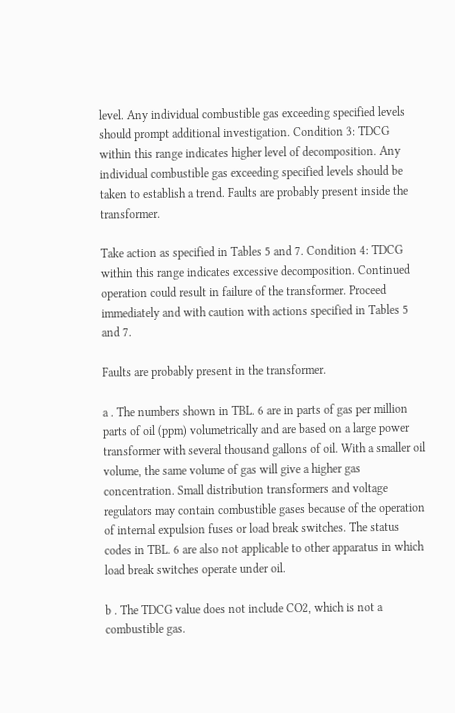level. Any individual combustible gas exceeding specified levels should prompt additional investigation. Condition 3: TDCG within this range indicates higher level of decomposition. Any individual combustible gas exceeding specified levels should be taken to establish a trend. Faults are probably present inside the transformer.

Take action as specified in Tables 5 and 7. Condition 4: TDCG within this range indicates excessive decomposition. Continued operation could result in failure of the transformer. Proceed immediately and with caution with actions specified in Tables 5 and 7.

Faults are probably present in the transformer.

a . The numbers shown in TBL. 6 are in parts of gas per million parts of oil (ppm) volumetrically and are based on a large power transformer with several thousand gallons of oil. With a smaller oil volume, the same volume of gas will give a higher gas concentration. Small distribution transformers and voltage regulators may contain combustible gases because of the operation of internal expulsion fuses or load break switches. The status codes in TBL. 6 are also not applicable to other apparatus in which load break switches operate under oil.

b . The TDCG value does not include CO2, which is not a combustible gas.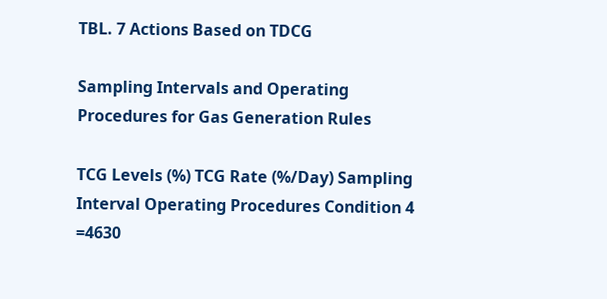TBL. 7 Actions Based on TDCG

Sampling Intervals and Operating Procedures for Gas Generation Rules

TCG Levels (%) TCG Rate (%/Day) Sampling Interval Operating Procedures Condition 4 =4630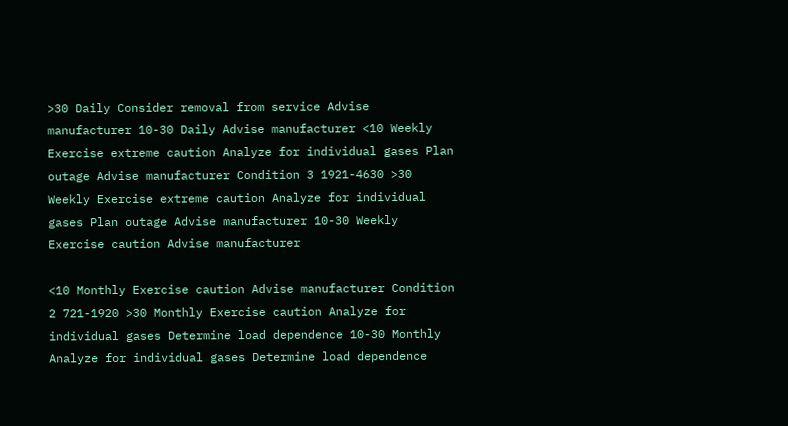>30 Daily Consider removal from service Advise manufacturer 10-30 Daily Advise manufacturer <10 Weekly Exercise extreme caution Analyze for individual gases Plan outage Advise manufacturer Condition 3 1921-4630 >30 Weekly Exercise extreme caution Analyze for individual gases Plan outage Advise manufacturer 10-30 Weekly Exercise caution Advise manufacturer

<10 Monthly Exercise caution Advise manufacturer Condition 2 721-1920 >30 Monthly Exercise caution Analyze for individual gases Determine load dependence 10-30 Monthly Analyze for individual gases Determine load dependence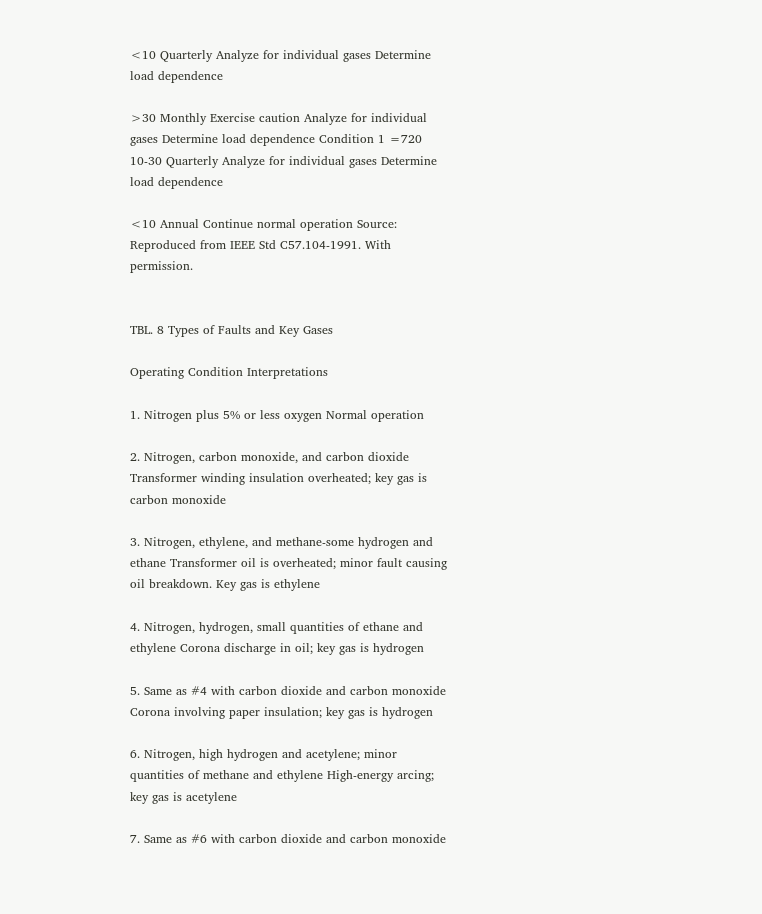<10 Quarterly Analyze for individual gases Determine load dependence

>30 Monthly Exercise caution Analyze for individual gases Determine load dependence Condition 1 =720 10-30 Quarterly Analyze for individual gases Determine load dependence

<10 Annual Continue normal operation Source: Reproduced from IEEE Std C57.104-1991. With permission.


TBL. 8 Types of Faults and Key Gases

Operating Condition Interpretations

1. Nitrogen plus 5% or less oxygen Normal operation

2. Nitrogen, carbon monoxide, and carbon dioxide Transformer winding insulation overheated; key gas is carbon monoxide

3. Nitrogen, ethylene, and methane-some hydrogen and ethane Transformer oil is overheated; minor fault causing oil breakdown. Key gas is ethylene

4. Nitrogen, hydrogen, small quantities of ethane and ethylene Corona discharge in oil; key gas is hydrogen

5. Same as #4 with carbon dioxide and carbon monoxide Corona involving paper insulation; key gas is hydrogen

6. Nitrogen, high hydrogen and acetylene; minor quantities of methane and ethylene High-energy arcing; key gas is acetylene

7. Same as #6 with carbon dioxide and carbon monoxide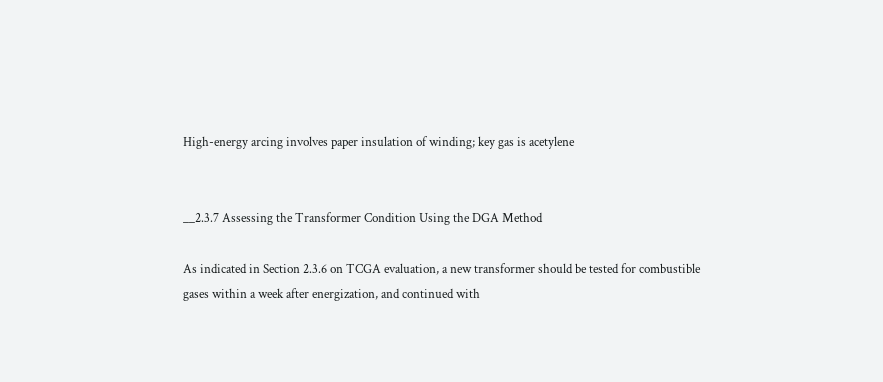High-energy arcing involves paper insulation of winding; key gas is acetylene


__2.3.7 Assessing the Transformer Condition Using the DGA Method

As indicated in Section 2.3.6 on TCGA evaluation, a new transformer should be tested for combustible gases within a week after energization, and continued with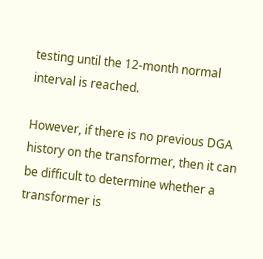testing until the 12-month normal interval is reached.

However, if there is no previous DGA history on the transformer, then it can be difficult to determine whether a transformer is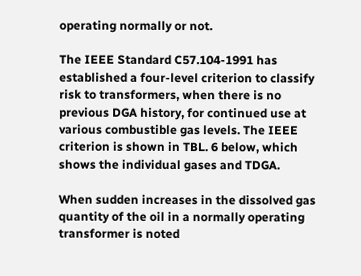operating normally or not.

The IEEE Standard C57.104-1991 has established a four-level criterion to classify risk to transformers, when there is no previous DGA history, for continued use at various combustible gas levels. The IEEE criterion is shown in TBL. 6 below, which shows the individual gases and TDGA.

When sudden increases in the dissolved gas quantity of the oil in a normally operating transformer is noted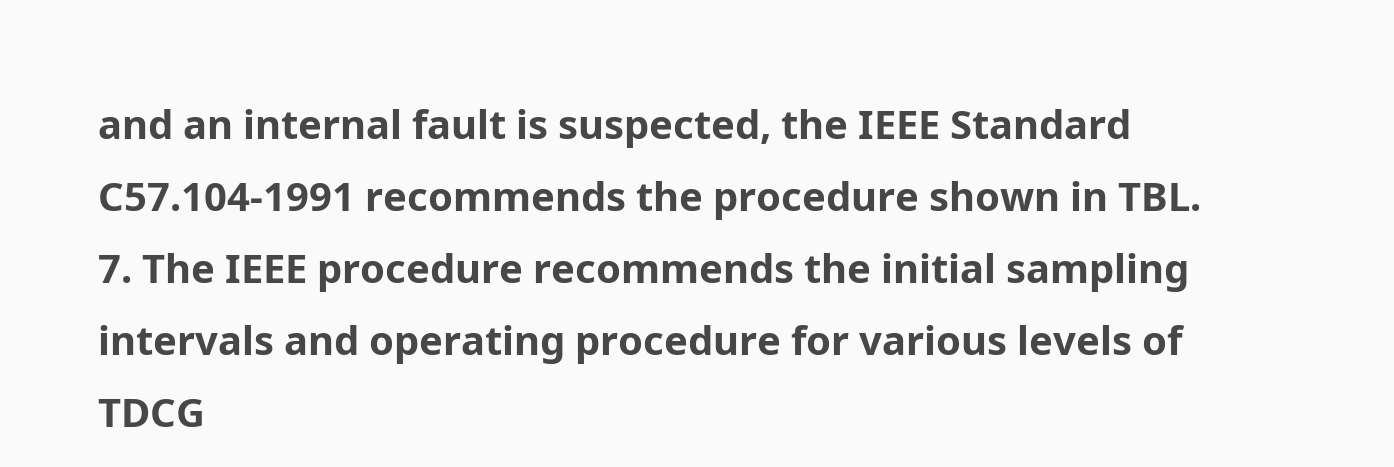and an internal fault is suspected, the IEEE Standard C57.104-1991 recommends the procedure shown in TBL. 7. The IEEE procedure recommends the initial sampling intervals and operating procedure for various levels of TDCG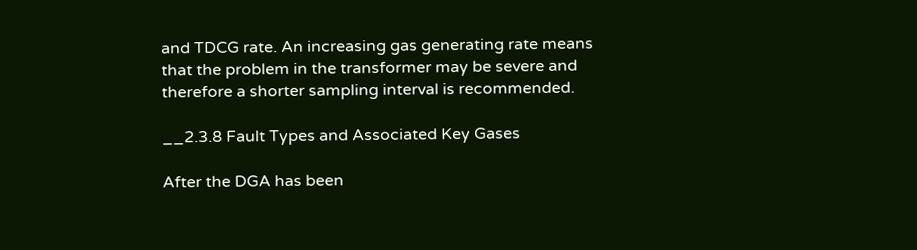and TDCG rate. An increasing gas generating rate means that the problem in the transformer may be severe and therefore a shorter sampling interval is recommended.

__2.3.8 Fault Types and Associated Key Gases

After the DGA has been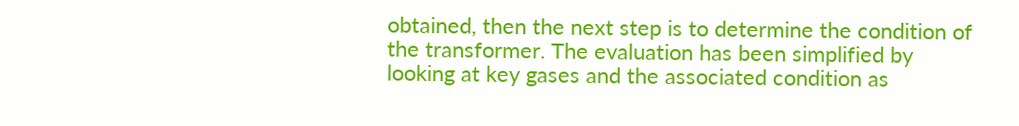obtained, then the next step is to determine the condition of the transformer. The evaluation has been simplified by looking at key gases and the associated condition as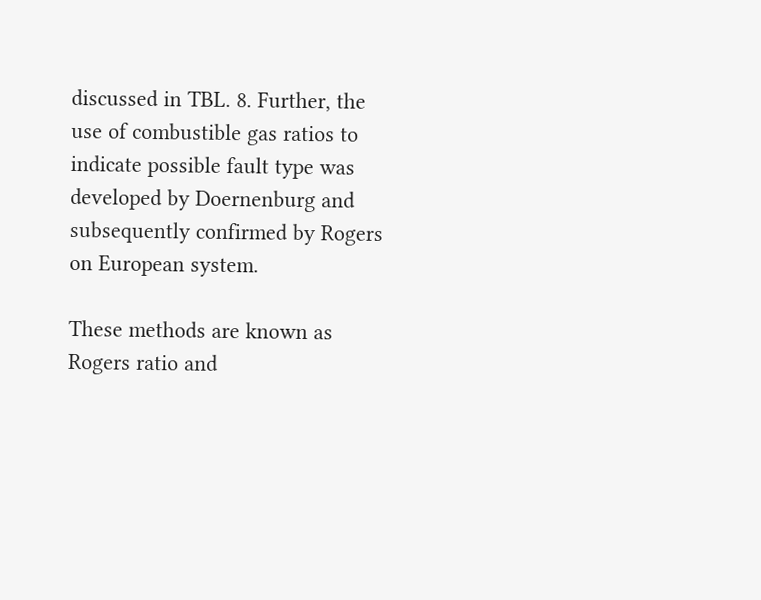discussed in TBL. 8. Further, the use of combustible gas ratios to indicate possible fault type was developed by Doernenburg and subsequently confirmed by Rogers on European system.

These methods are known as Rogers ratio and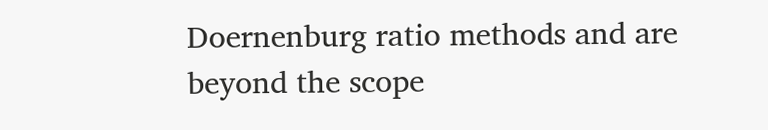Doernenburg ratio methods and are beyond the scope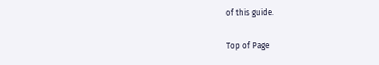of this guide.

Top of Page